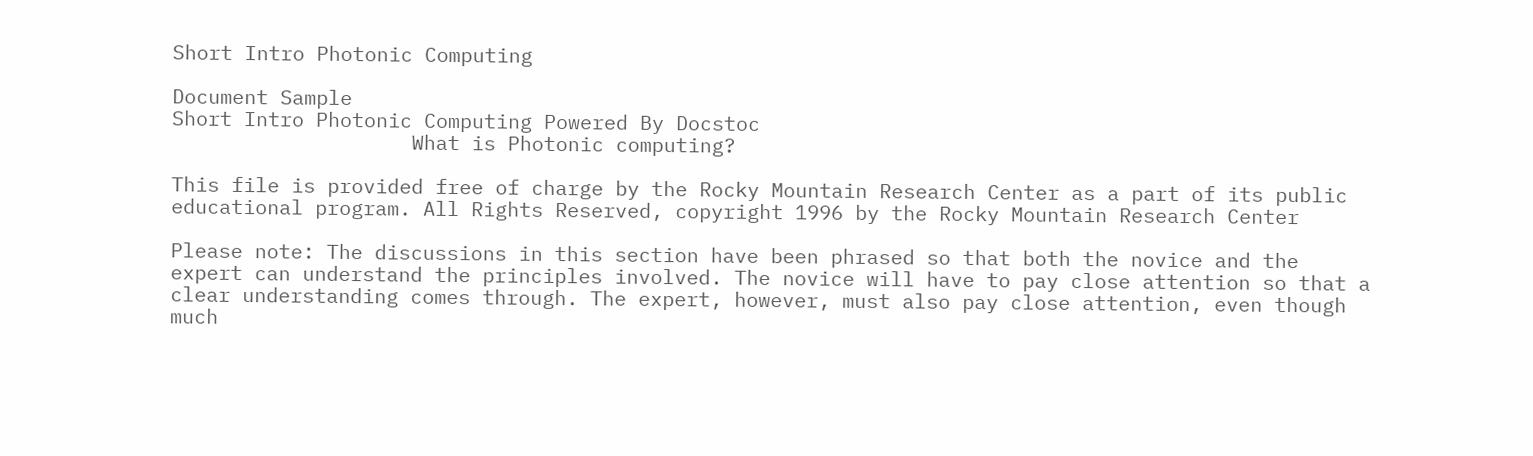Short Intro Photonic Computing

Document Sample
Short Intro Photonic Computing Powered By Docstoc
                    What is Photonic computing?

This file is provided free of charge by the Rocky Mountain Research Center as a part of its public educational program. All Rights Reserved, copyright 1996 by the Rocky Mountain Research Center

Please note: The discussions in this section have been phrased so that both the novice and the expert can understand the principles involved. The novice will have to pay close attention so that a clear understanding comes through. The expert, however, must also pay close attention, even though much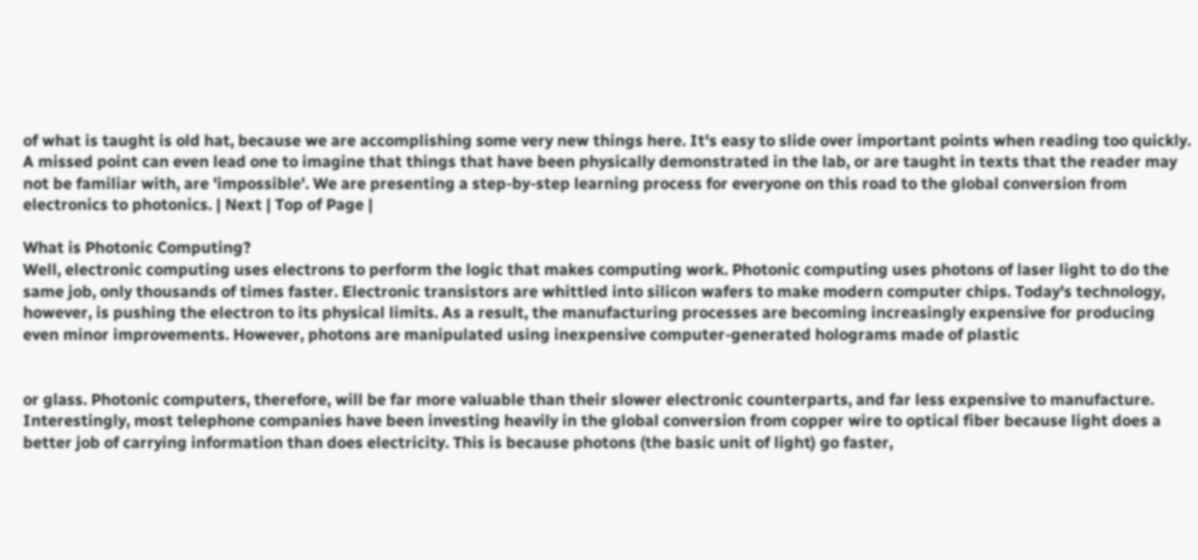of what is taught is old hat, because we are accomplishing some very new things here. It's easy to slide over important points when reading too quickly. A missed point can even lead one to imagine that things that have been physically demonstrated in the lab, or are taught in texts that the reader may not be familiar with, are 'impossible'. We are presenting a step-by-step learning process for everyone on this road to the global conversion from electronics to photonics. | Next | Top of Page |

What is Photonic Computing?
Well, electronic computing uses electrons to perform the logic that makes computing work. Photonic computing uses photons of laser light to do the same job, only thousands of times faster. Electronic transistors are whittled into silicon wafers to make modern computer chips. Today's technology, however, is pushing the electron to its physical limits. As a result, the manufacturing processes are becoming increasingly expensive for producing even minor improvements. However, photons are manipulated using inexpensive computer-generated holograms made of plastic


or glass. Photonic computers, therefore, will be far more valuable than their slower electronic counterparts, and far less expensive to manufacture. Interestingly, most telephone companies have been investing heavily in the global conversion from copper wire to optical fiber because light does a better job of carrying information than does electricity. This is because photons (the basic unit of light) go faster,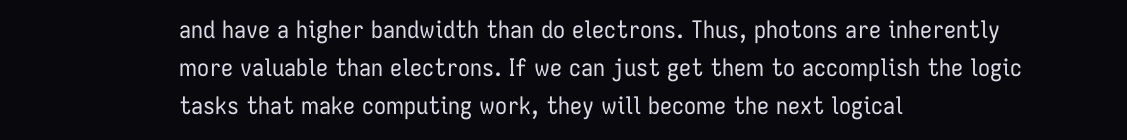and have a higher bandwidth than do electrons. Thus, photons are inherently more valuable than electrons. If we can just get them to accomplish the logic tasks that make computing work, they will become the next logical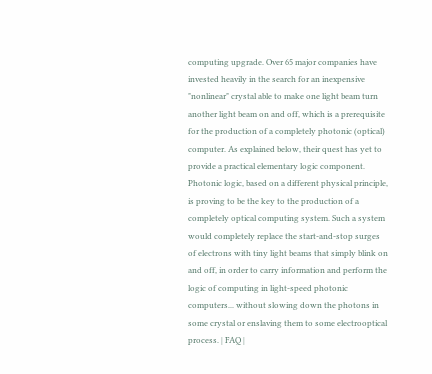computing upgrade. Over 65 major companies have invested heavily in the search for an inexpensive "nonlinear" crystal able to make one light beam turn another light beam on and off, which is a prerequisite for the production of a completely photonic (optical) computer. As explained below, their quest has yet to provide a practical elementary logic component. Photonic logic, based on a different physical principle, is proving to be the key to the production of a completely optical computing system. Such a system would completely replace the start-and-stop surges of electrons with tiny light beams that simply blink on and off, in order to carry information and perform the logic of computing in light-speed photonic computers... without slowing down the photons in some crystal or enslaving them to some electrooptical process. | FAQ |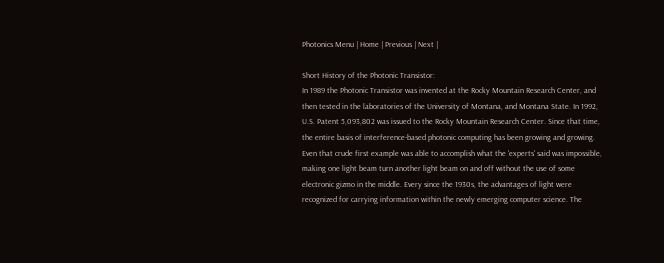Photonics Menu | Home | Previous | Next |

Short History of the Photonic Transistor:
In 1989 the Photonic Transistor was invented at the Rocky Mountain Research Center, and then tested in the laboratories of the University of Montana, and Montana State. In 1992, U.S. Patent 5,093,802 was issued to the Rocky Mountain Research Center. Since that time, the entire basis of interference-based photonic computing has been growing and growing. Even that crude first example was able to accomplish what the 'experts' said was impossible, making one light beam turn another light beam on and off without the use of some electronic gizmo in the middle. Every since the 1930s, the advantages of light were recognized for carrying information within the newly emerging computer science. The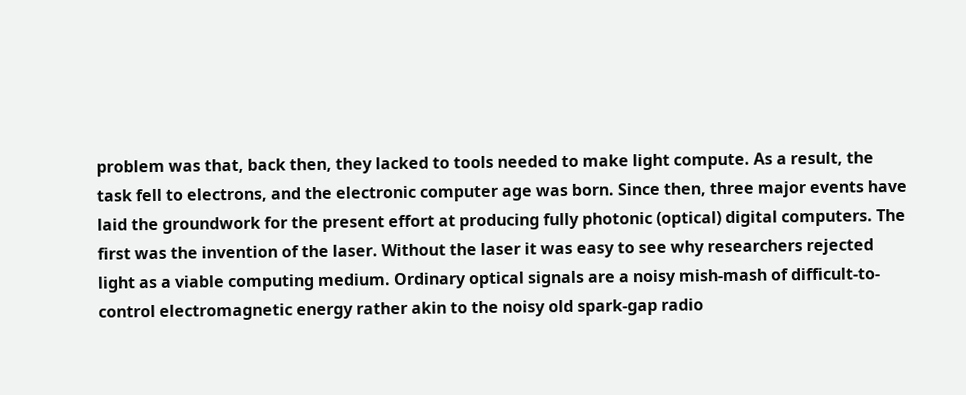problem was that, back then, they lacked to tools needed to make light compute. As a result, the task fell to electrons, and the electronic computer age was born. Since then, three major events have laid the groundwork for the present effort at producing fully photonic (optical) digital computers. The first was the invention of the laser. Without the laser it was easy to see why researchers rejected light as a viable computing medium. Ordinary optical signals are a noisy mish-mash of difficult-to-control electromagnetic energy rather akin to the noisy old spark-gap radio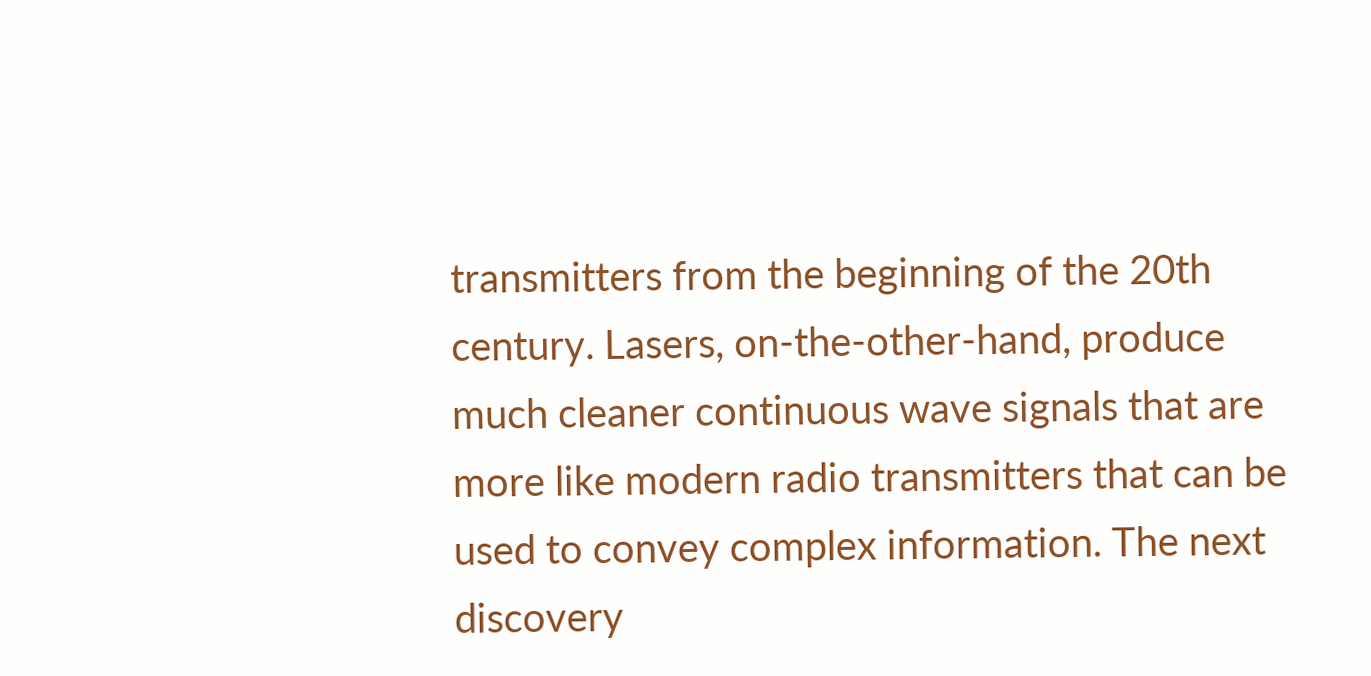transmitters from the beginning of the 20th century. Lasers, on-the-other-hand, produce much cleaner continuous wave signals that are more like modern radio transmitters that can be used to convey complex information. The next discovery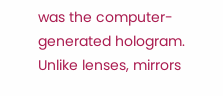was the computer-generated hologram. Unlike lenses, mirrors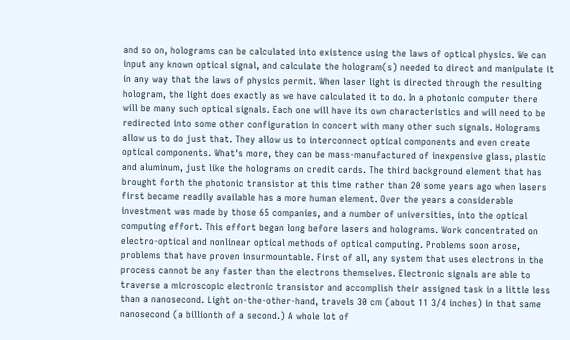and so on, holograms can be calculated into existence using the laws of optical physics. We can input any known optical signal, and calculate the hologram(s) needed to direct and manipulate it in any way that the laws of physics permit. When laser light is directed through the resulting hologram, the light does exactly as we have calculated it to do. In a photonic computer there will be many such optical signals. Each one will have its own characteristics and will need to be redirected into some other configuration in concert with many other such signals. Holograms allow us to do just that. They allow us to interconnect optical components and even create optical components. What's more, they can be mass-manufactured of inexpensive glass, plastic and aluminum, just like the holograms on credit cards. The third background element that has brought forth the photonic transistor at this time rather than 20 some years ago when lasers first became readily available has a more human element. Over the years a considerable investment was made by those 65 companies, and a number of universities, into the optical computing effort. This effort began long before lasers and holograms. Work concentrated on electro-optical and nonlinear optical methods of optical computing. Problems soon arose, problems that have proven insurmountable. First of all, any system that uses electrons in the process cannot be any faster than the electrons themselves. Electronic signals are able to traverse a microscopic electronic transistor and accomplish their assigned task in a little less than a nanosecond. Light on-the-other-hand, travels 30 cm (about 11 3/4 inches) in that same nanosecond (a billionth of a second.) A whole lot of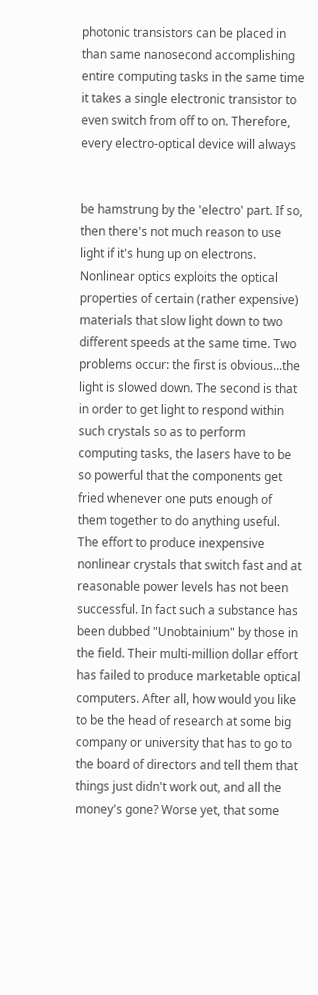photonic transistors can be placed in than same nanosecond accomplishing entire computing tasks in the same time it takes a single electronic transistor to even switch from off to on. Therefore, every electro-optical device will always


be hamstrung by the 'electro' part. If so, then there's not much reason to use light if it's hung up on electrons. Nonlinear optics exploits the optical properties of certain (rather expensive) materials that slow light down to two different speeds at the same time. Two problems occur: the first is obvious...the light is slowed down. The second is that in order to get light to respond within such crystals so as to perform computing tasks, the lasers have to be so powerful that the components get fried whenever one puts enough of them together to do anything useful. The effort to produce inexpensive nonlinear crystals that switch fast and at reasonable power levels has not been successful. In fact such a substance has been dubbed "Unobtainium" by those in the field. Their multi-million dollar effort has failed to produce marketable optical computers. After all, how would you like to be the head of research at some big company or university that has to go to the board of directors and tell them that things just didn't work out, and all the money's gone? Worse yet, that some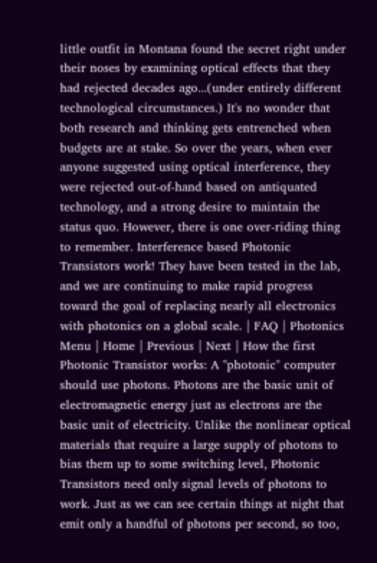little outfit in Montana found the secret right under their noses by examining optical effects that they had rejected decades ago...(under entirely different technological circumstances.) It's no wonder that both research and thinking gets entrenched when budgets are at stake. So over the years, when ever anyone suggested using optical interference, they were rejected out-of-hand based on antiquated technology, and a strong desire to maintain the status quo. However, there is one over-riding thing to remember. Interference based Photonic Transistors work! They have been tested in the lab, and we are continuing to make rapid progress toward the goal of replacing nearly all electronics with photonics on a global scale. | FAQ | Photonics Menu | Home | Previous | Next | How the first Photonic Transistor works: A "photonic" computer should use photons. Photons are the basic unit of electromagnetic energy just as electrons are the basic unit of electricity. Unlike the nonlinear optical materials that require a large supply of photons to bias them up to some switching level, Photonic Transistors need only signal levels of photons to work. Just as we can see certain things at night that emit only a handful of photons per second, so too,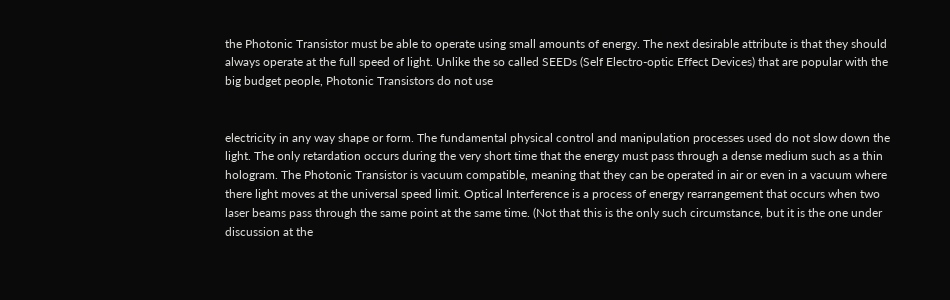the Photonic Transistor must be able to operate using small amounts of energy. The next desirable attribute is that they should always operate at the full speed of light. Unlike the so called SEEDs (Self Electro-optic Effect Devices) that are popular with the big budget people, Photonic Transistors do not use


electricity in any way shape or form. The fundamental physical control and manipulation processes used do not slow down the light. The only retardation occurs during the very short time that the energy must pass through a dense medium such as a thin hologram. The Photonic Transistor is vacuum compatible, meaning that they can be operated in air or even in a vacuum where there light moves at the universal speed limit. Optical Interference is a process of energy rearrangement that occurs when two laser beams pass through the same point at the same time. (Not that this is the only such circumstance, but it is the one under discussion at the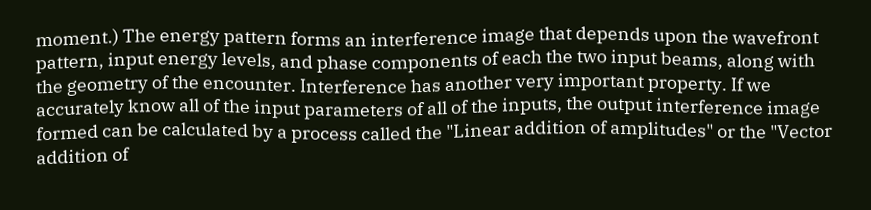moment.) The energy pattern forms an interference image that depends upon the wavefront pattern, input energy levels, and phase components of each the two input beams, along with the geometry of the encounter. Interference has another very important property. If we accurately know all of the input parameters of all of the inputs, the output interference image formed can be calculated by a process called the "Linear addition of amplitudes" or the "Vector addition of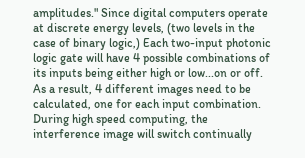amplitudes." Since digital computers operate at discrete energy levels, (two levels in the case of binary logic,) Each two-input photonic logic gate will have 4 possible combinations of its inputs being either high or low...on or off. As a result, 4 different images need to be calculated, one for each input combination. During high speed computing, the interference image will switch continually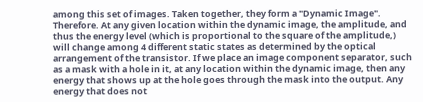among this set of images. Taken together, they form a "Dynamic Image". Therefore. At any given location within the dynamic image, the amplitude, and thus the energy level (which is proportional to the square of the amplitude,) will change among 4 different static states as determined by the optical arrangement of the transistor. If we place an image component separator, such as a mask with a hole in it, at any location within the dynamic image, then any energy that shows up at the hole goes through the mask into the output. Any energy that does not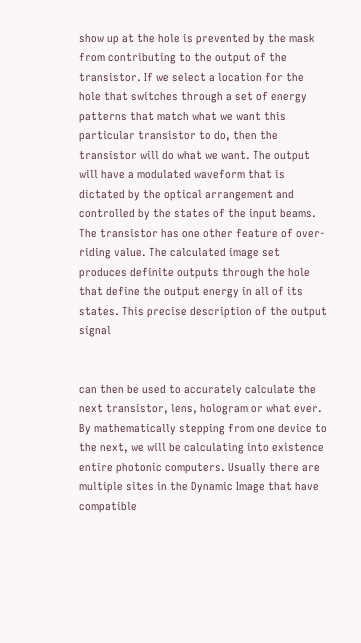show up at the hole is prevented by the mask from contributing to the output of the transistor. If we select a location for the hole that switches through a set of energy patterns that match what we want this particular transistor to do, then the transistor will do what we want. The output will have a modulated waveform that is dictated by the optical arrangement and controlled by the states of the input beams. The transistor has one other feature of over-riding value. The calculated image set produces definite outputs through the hole that define the output energy in all of its states. This precise description of the output signal


can then be used to accurately calculate the next transistor, lens, hologram or what ever. By mathematically stepping from one device to the next, we will be calculating into existence entire photonic computers. Usually there are multiple sites in the Dynamic Image that have compatible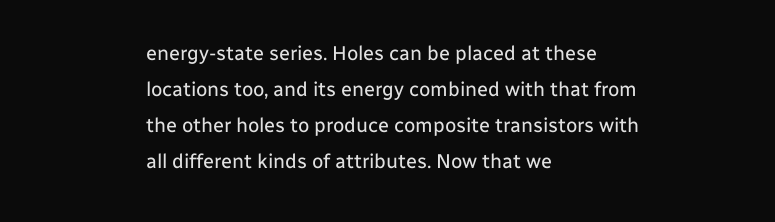energy-state series. Holes can be placed at these locations too, and its energy combined with that from the other holes to produce composite transistors with all different kinds of attributes. Now that we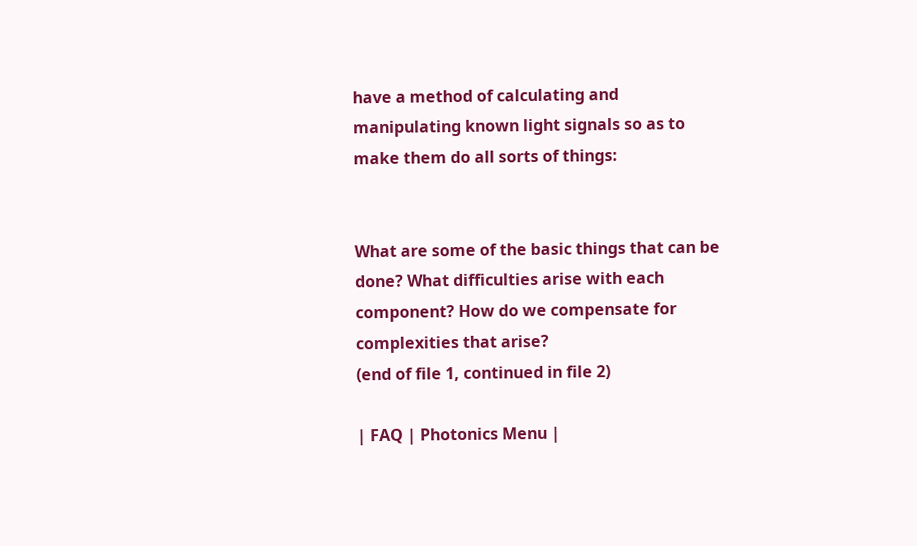have a method of calculating and manipulating known light signals so as to make them do all sorts of things:


What are some of the basic things that can be done? What difficulties arise with each component? How do we compensate for complexities that arise?
(end of file 1, continued in file 2)

| FAQ | Photonics Menu |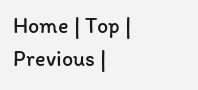Home | Top | Previous |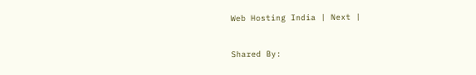Web Hosting India | Next |

Shared By: